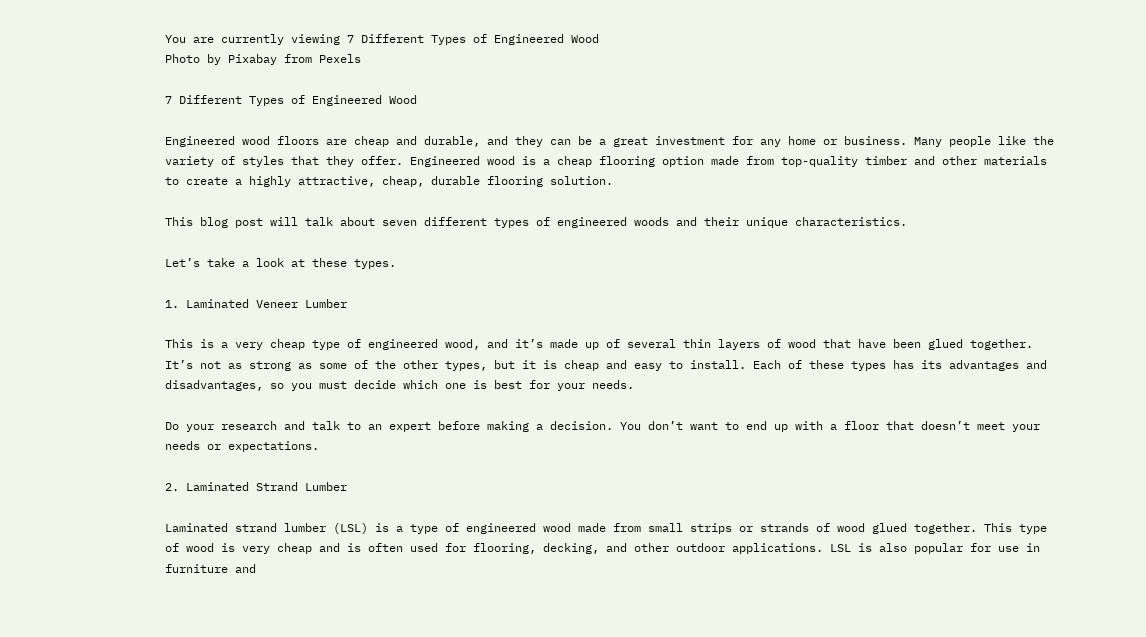You are currently viewing 7 Different Types of Engineered Wood
Photo by Pixabay from Pexels

7 Different Types of Engineered Wood

Engineered wood floors are cheap and durable, and they can be a great investment for any home or business. Many people like the variety of styles that they offer. Engineered wood is a cheap flooring option made from top-quality timber and other materials to create a highly attractive, cheap, durable flooring solution.

This blog post will talk about seven different types of engineered woods and their unique characteristics.

Let’s take a look at these types.

1. Laminated Veneer Lumber

This is a very cheap type of engineered wood, and it’s made up of several thin layers of wood that have been glued together. It’s not as strong as some of the other types, but it is cheap and easy to install. Each of these types has its advantages and disadvantages, so you must decide which one is best for your needs.

Do your research and talk to an expert before making a decision. You don’t want to end up with a floor that doesn’t meet your needs or expectations.

2. Laminated Strand Lumber

Laminated strand lumber (LSL) is a type of engineered wood made from small strips or strands of wood glued together. This type of wood is very cheap and is often used for flooring, decking, and other outdoor applications. LSL is also popular for use in furniture and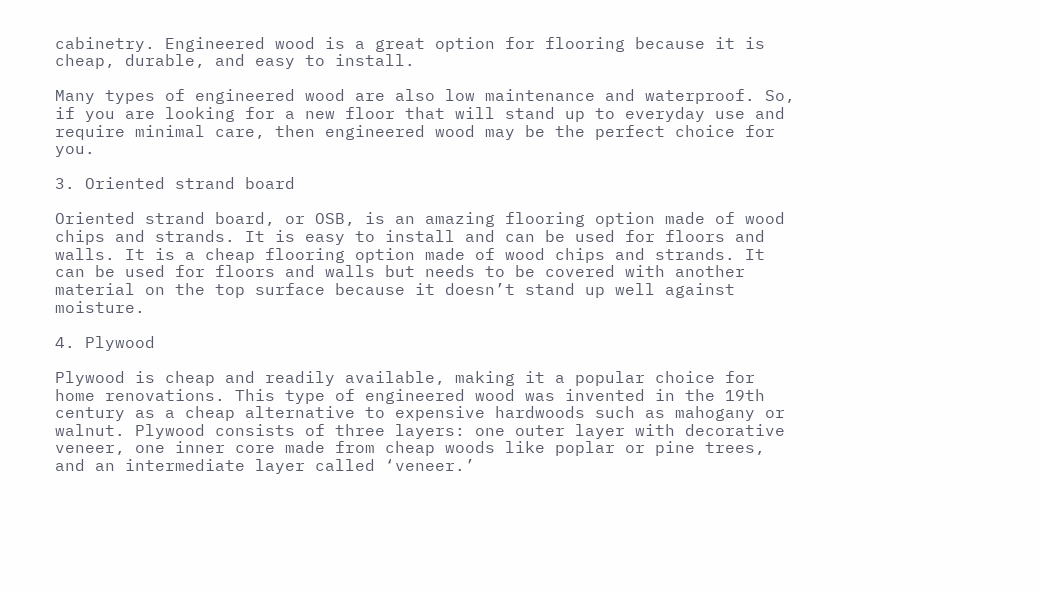cabinetry. Engineered wood is a great option for flooring because it is cheap, durable, and easy to install.

Many types of engineered wood are also low maintenance and waterproof. So, if you are looking for a new floor that will stand up to everyday use and require minimal care, then engineered wood may be the perfect choice for you.

3. Oriented strand board

Oriented strand board, or OSB, is an amazing flooring option made of wood chips and strands. It is easy to install and can be used for floors and walls. It is a cheap flooring option made of wood chips and strands. It can be used for floors and walls but needs to be covered with another material on the top surface because it doesn’t stand up well against moisture.

4. Plywood

Plywood is cheap and readily available, making it a popular choice for home renovations. This type of engineered wood was invented in the 19th century as a cheap alternative to expensive hardwoods such as mahogany or walnut. Plywood consists of three layers: one outer layer with decorative veneer, one inner core made from cheap woods like poplar or pine trees, and an intermediate layer called ‘veneer.’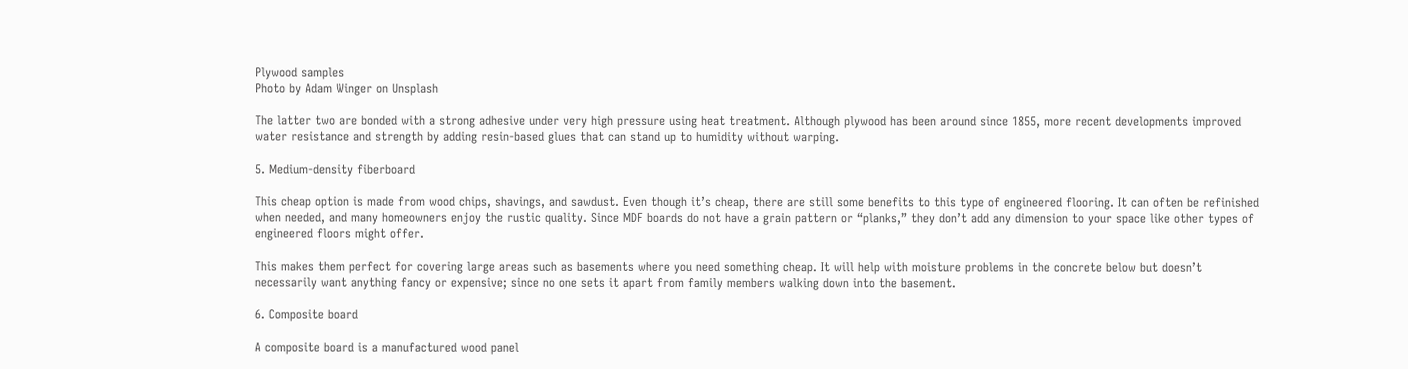Plywood samples
Photo by Adam Winger on Unsplash

The latter two are bonded with a strong adhesive under very high pressure using heat treatment. Although plywood has been around since 1855, more recent developments improved water resistance and strength by adding resin-based glues that can stand up to humidity without warping.

5. Medium-density fiberboard

This cheap option is made from wood chips, shavings, and sawdust. Even though it’s cheap, there are still some benefits to this type of engineered flooring. It can often be refinished when needed, and many homeowners enjoy the rustic quality. Since MDF boards do not have a grain pattern or “planks,” they don’t add any dimension to your space like other types of engineered floors might offer.

This makes them perfect for covering large areas such as basements where you need something cheap. It will help with moisture problems in the concrete below but doesn’t necessarily want anything fancy or expensive; since no one sets it apart from family members walking down into the basement.

6. Composite board

A composite board is a manufactured wood panel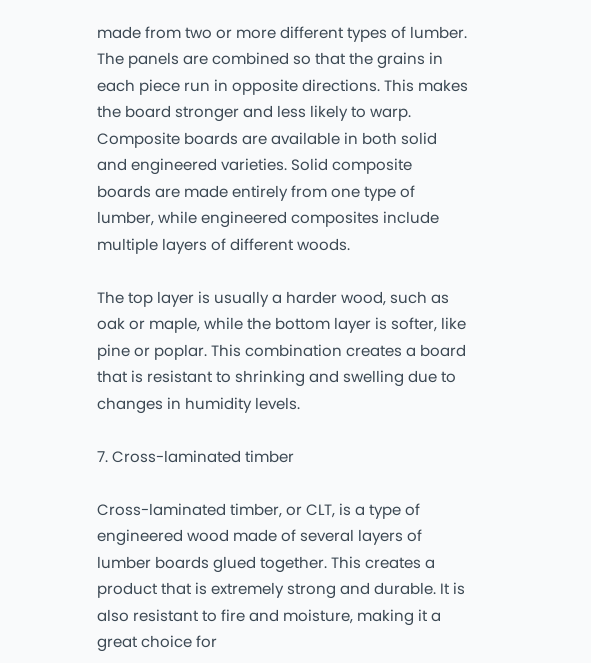made from two or more different types of lumber. The panels are combined so that the grains in each piece run in opposite directions. This makes the board stronger and less likely to warp. Composite boards are available in both solid and engineered varieties. Solid composite boards are made entirely from one type of lumber, while engineered composites include multiple layers of different woods.

The top layer is usually a harder wood, such as oak or maple, while the bottom layer is softer, like pine or poplar. This combination creates a board that is resistant to shrinking and swelling due to changes in humidity levels.

7. Cross-laminated timber

Cross-laminated timber, or CLT, is a type of engineered wood made of several layers of lumber boards glued together. This creates a product that is extremely strong and durable. It is also resistant to fire and moisture, making it a great choice for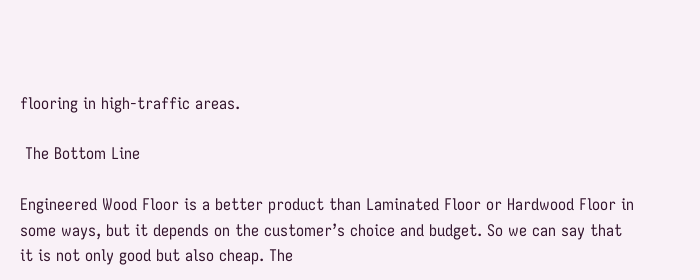flooring in high-traffic areas.

 The Bottom Line

Engineered Wood Floor is a better product than Laminated Floor or Hardwood Floor in some ways, but it depends on the customer’s choice and budget. So we can say that it is not only good but also cheap. The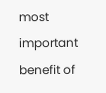most important benefit of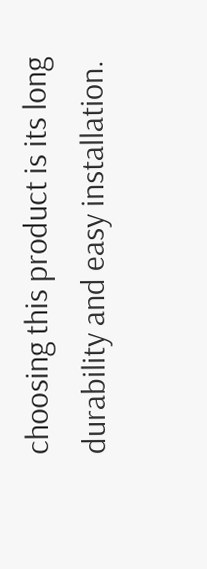choosing this product is its long durability and easy installation.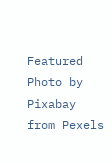Featured Photo by Pixabay from Pexels